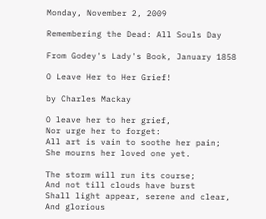Monday, November 2, 2009

Remembering the Dead: All Souls Day

From Godey's Lady's Book, January 1858

O Leave Her to Her Grief!

by Charles Mackay

O leave her to her grief,
Nor urge her to forget:
All art is vain to soothe her pain;
She mourns her loved one yet.

The storm will run its course;
And not till clouds have burst
Shall light appear, serene and clear,
And glorious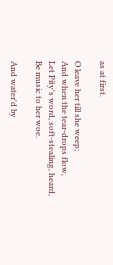as at first.

O leave her till she weep;
And when the tear-drops flow,
Let Pity's word, soft-stealing, heard,
Be music to her woe.

And water'd by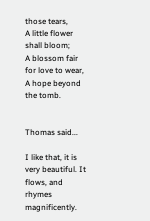those tears,
A little flower shall bloom;
A blossom fair for love to wear,
A hope beyond the tomb.


Thomas said...

I like that, it is very beautiful. It flows, and rhymes magnificently.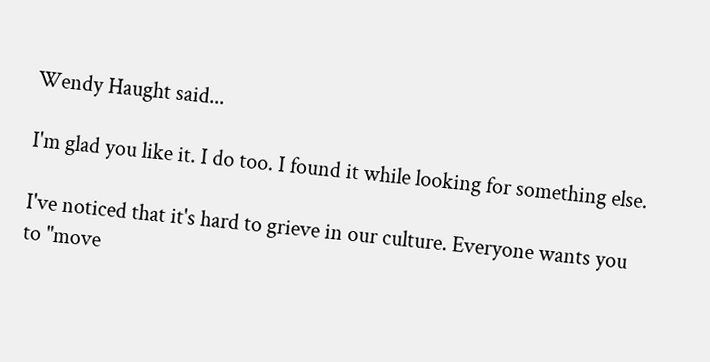Wendy Haught said...

I'm glad you like it. I do too. I found it while looking for something else.

I've noticed that it's hard to grieve in our culture. Everyone wants you to "move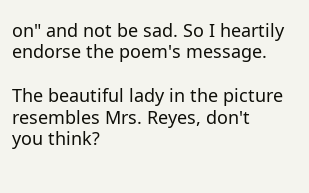on" and not be sad. So I heartily endorse the poem's message.

The beautiful lady in the picture resembles Mrs. Reyes, don't you think?